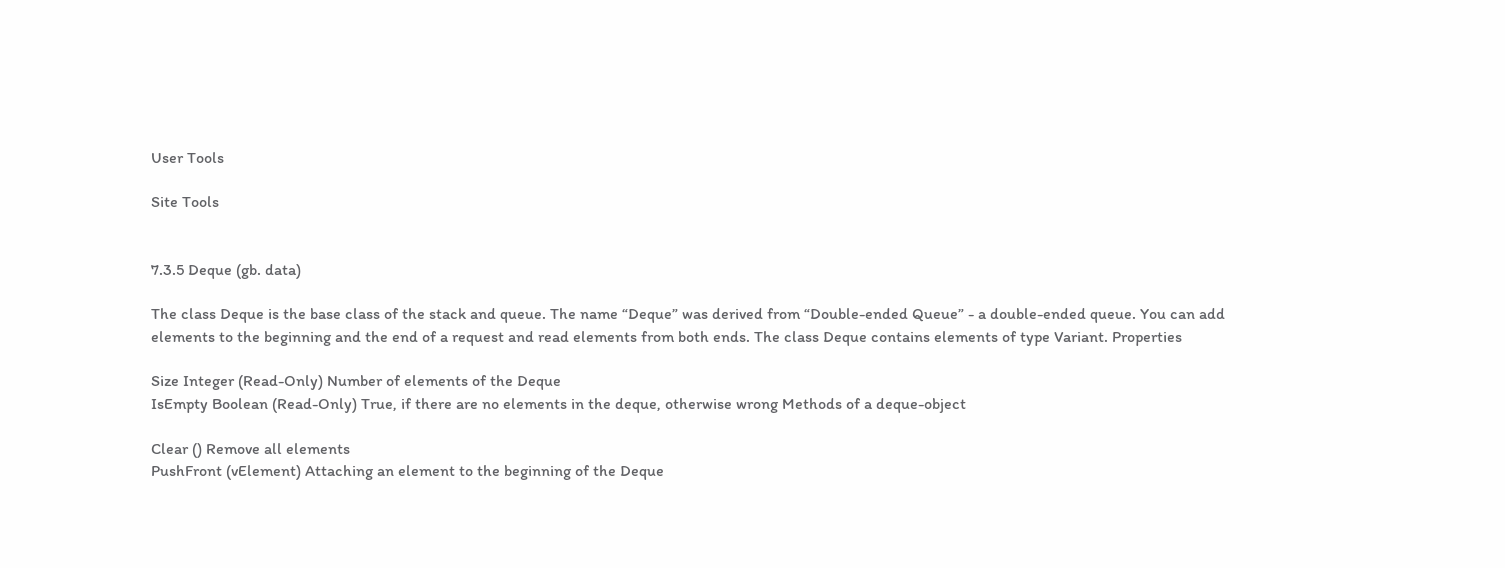User Tools

Site Tools


7.3.5 Deque (gb. data)

The class Deque is the base class of the stack and queue. The name “Deque” was derived from “Double-ended Queue” - a double-ended queue. You can add elements to the beginning and the end of a request and read elements from both ends. The class Deque contains elements of type Variant. Properties

Size Integer (Read-Only) Number of elements of the Deque
IsEmpty Boolean (Read-Only) True, if there are no elements in the deque, otherwise wrong Methods of a deque-object

Clear () Remove all elements
PushFront (vElement) Attaching an element to the beginning of the Deque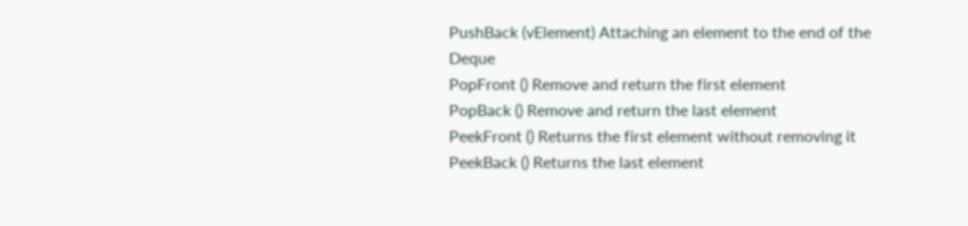PushBack (vElement) Attaching an element to the end of the Deque
PopFront () Remove and return the first element
PopBack () Remove and return the last element
PeekFront () Returns the first element without removing it
PeekBack () Returns the last element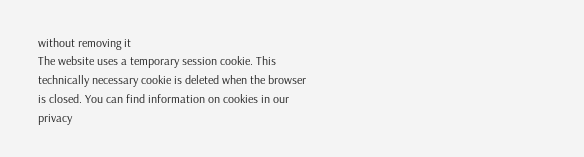without removing it
The website uses a temporary session cookie. This technically necessary cookie is deleted when the browser is closed. You can find information on cookies in our privacy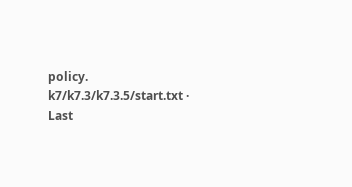policy.
k7/k7.3/k7.3.5/start.txt · Last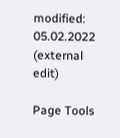modified: 05.02.2022 (external edit)

Page Tools